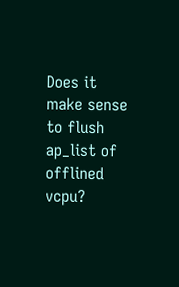Does it make sense to flush ap_list of offlined vcpu?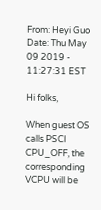From: Heyi Guo
Date: Thu May 09 2019 - 11:27:31 EST

Hi folks,

When guest OS calls PSCI CPU_OFF, the corresponding VCPU will be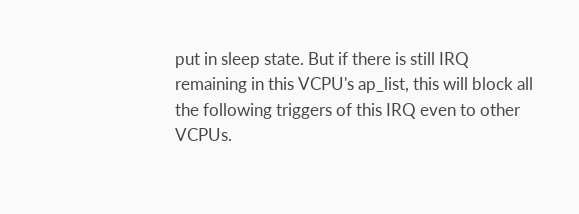put in sleep state. But if there is still IRQ remaining in this VCPU's ap_list, this will block all the following triggers of this IRQ even to other VCPUs.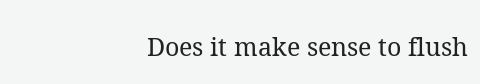Does it make sense to flush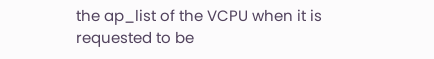the ap_list of the VCPU when it is requested to be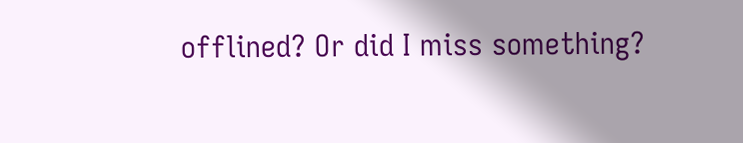offlined? Or did I miss something?